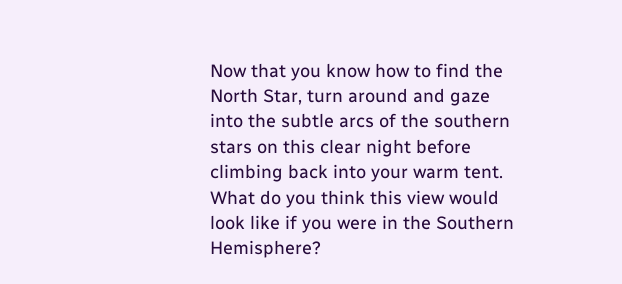Now that you know how to find the North Star, turn around and gaze into the subtle arcs of the southern stars on this clear night before climbing back into your warm tent. What do you think this view would look like if you were in the Southern Hemisphere?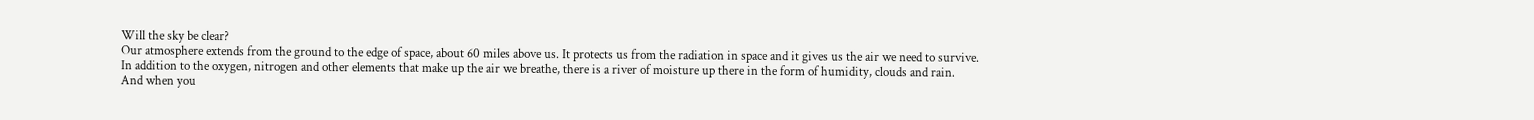Will the sky be clear?
Our atmosphere extends from the ground to the edge of space, about 60 miles above us. It protects us from the radiation in space and it gives us the air we need to survive.
In addition to the oxygen, nitrogen and other elements that make up the air we breathe, there is a river of moisture up there in the form of humidity, clouds and rain.
And when you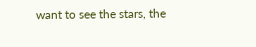want to see the stars, the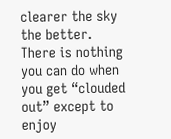clearer the sky the better. There is nothing you can do when you get “clouded out” except to enjoy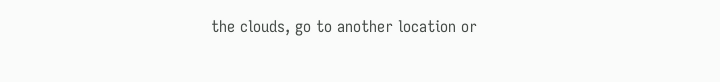the clouds, go to another location or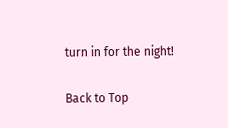turn in for the night!

Back to Top